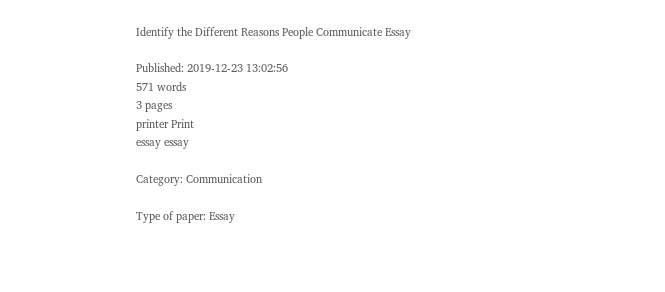Identify the Different Reasons People Communicate Essay

Published: 2019-12-23 13:02:56
571 words
3 pages
printer Print
essay essay

Category: Communication

Type of paper: Essay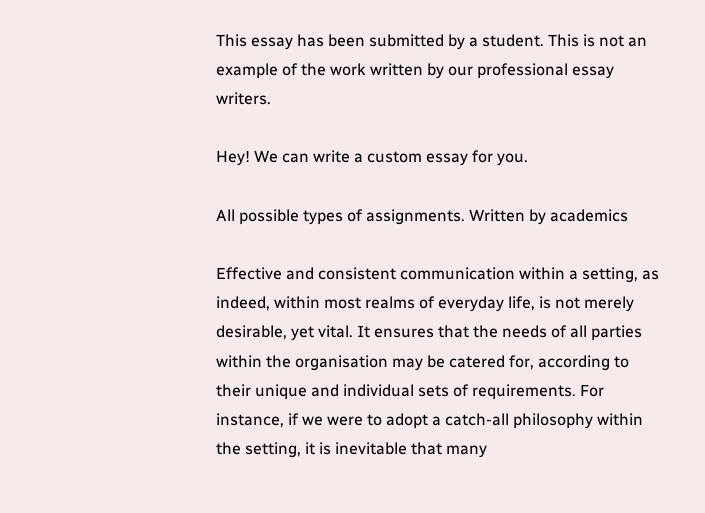This essay has been submitted by a student. This is not an example of the work written by our professional essay writers.

Hey! We can write a custom essay for you.

All possible types of assignments. Written by academics

Effective and consistent communication within a setting, as indeed, within most realms of everyday life, is not merely desirable, yet vital. It ensures that the needs of all parties within the organisation may be catered for, according to their unique and individual sets of requirements. For instance, if we were to adopt a catch-all philosophy within the setting, it is inevitable that many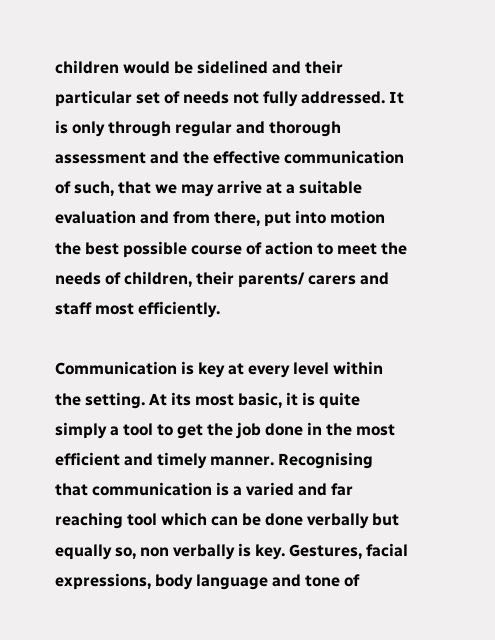children would be sidelined and their particular set of needs not fully addressed. It is only through regular and thorough assessment and the effective communication of such, that we may arrive at a suitable evaluation and from there, put into motion the best possible course of action to meet the needs of children, their parents/ carers and staff most efficiently.

Communication is key at every level within the setting. At its most basic, it is quite simply a tool to get the job done in the most efficient and timely manner. Recognising that communication is a varied and far reaching tool which can be done verbally but equally so, non verbally is key. Gestures, facial expressions, body language and tone of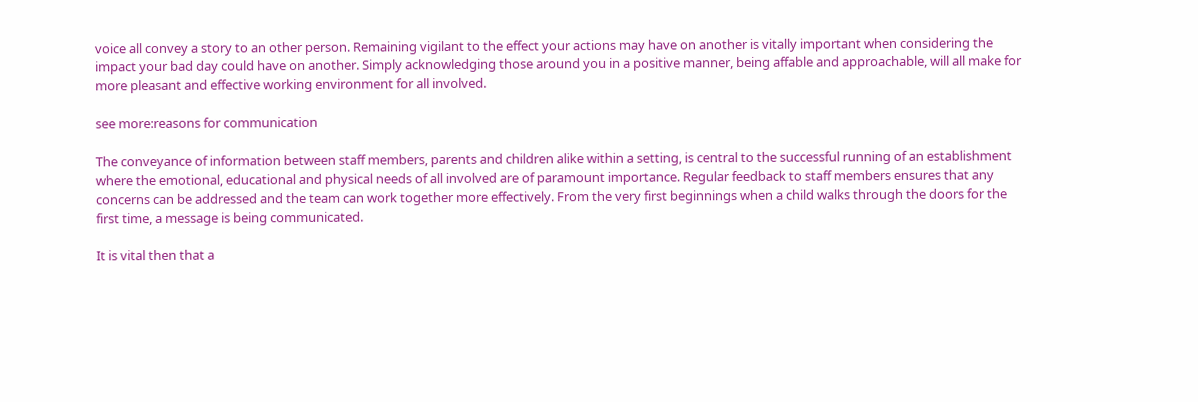voice all convey a story to an other person. Remaining vigilant to the effect your actions may have on another is vitally important when considering the impact your bad day could have on another. Simply acknowledging those around you in a positive manner, being affable and approachable, will all make for more pleasant and effective working environment for all involved.

see more:reasons for communication

The conveyance of information between staff members, parents and children alike within a setting, is central to the successful running of an establishment where the emotional, educational and physical needs of all involved are of paramount importance. Regular feedback to staff members ensures that any concerns can be addressed and the team can work together more effectively. From the very first beginnings when a child walks through the doors for the first time, a message is being communicated.

It is vital then that a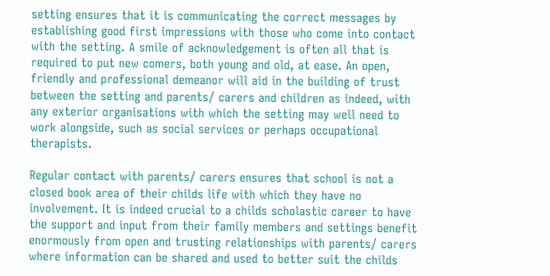setting ensures that it is communicating the correct messages by establishing good first impressions with those who come into contact with the setting. A smile of acknowledgement is often all that is required to put new comers, both young and old, at ease. An open, friendly and professional demeanor will aid in the building of trust between the setting and parents/ carers and children as indeed, with any exterior organisations with which the setting may well need to work alongside, such as social services or perhaps occupational therapists.

Regular contact with parents/ carers ensures that school is not a closed book area of their childs life with which they have no involvement. It is indeed crucial to a childs scholastic career to have the support and input from their family members and settings benefit enormously from open and trusting relationships with parents/ carers where information can be shared and used to better suit the childs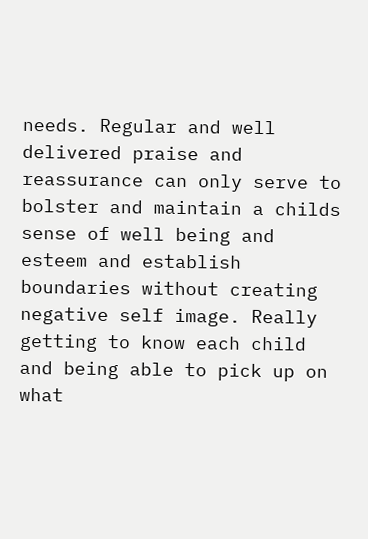needs. Regular and well delivered praise and reassurance can only serve to bolster and maintain a childs sense of well being and esteem and establish boundaries without creating negative self image. Really getting to know each child and being able to pick up on what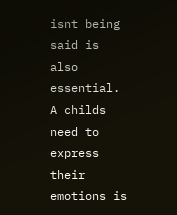isnt being said is also essential. A childs need to express their emotions is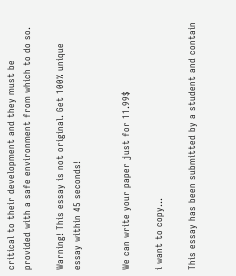critical to their development and they must be provided with a safe environment from which to do so.

Warning! This essay is not original. Get 100% unique essay within 45 seconds!


We can write your paper just for 11.99$

i want to copy...

This essay has been submitted by a student and contain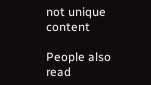not unique content

People also read